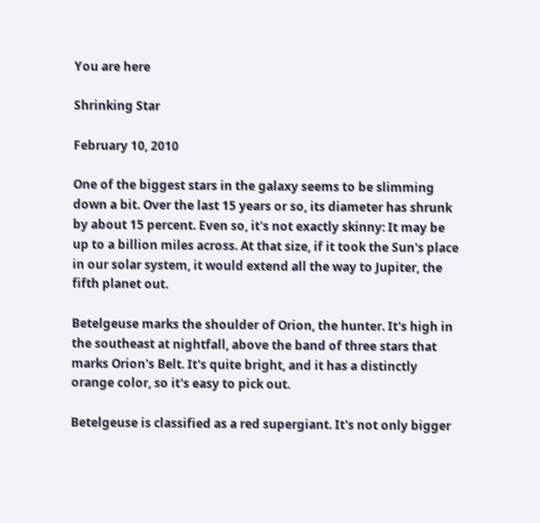You are here

Shrinking Star

February 10, 2010

One of the biggest stars in the galaxy seems to be slimming down a bit. Over the last 15 years or so, its diameter has shrunk by about 15 percent. Even so, it's not exactly skinny: It may be up to a billion miles across. At that size, if it took the Sun's place in our solar system, it would extend all the way to Jupiter, the fifth planet out.

Betelgeuse marks the shoulder of Orion, the hunter. It's high in the southeast at nightfall, above the band of three stars that marks Orion's Belt. It's quite bright, and it has a distinctly orange color, so it's easy to pick out.

Betelgeuse is classified as a red supergiant. It's not only bigger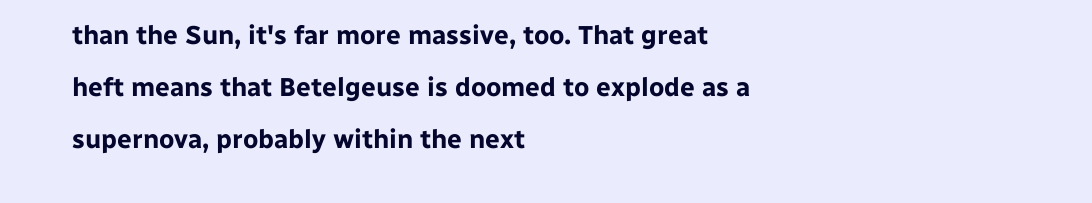than the Sun, it's far more massive, too. That great heft means that Betelgeuse is doomed to explode as a supernova, probably within the next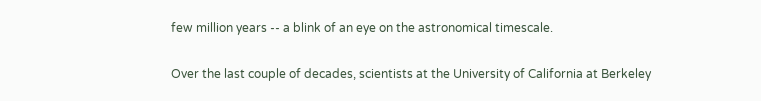few million years -- a blink of an eye on the astronomical timescale.

Over the last couple of decades, scientists at the University of California at Berkeley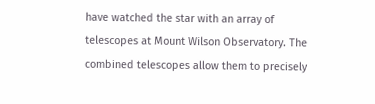have watched the star with an array of telescopes at Mount Wilson Observatory. The combined telescopes allow them to precisely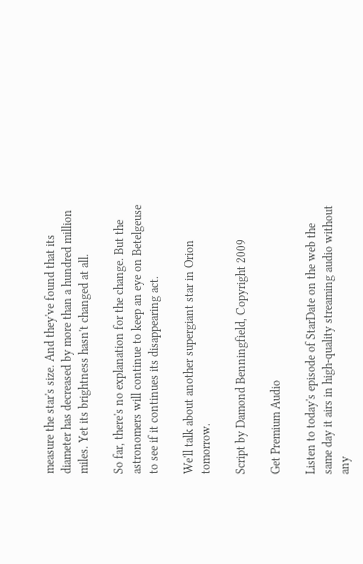measure the star's size. And they've found that its diameter has decreased by more than a hundred million miles. Yet its brightness hasn't changed at all.

So far, there's no explanation for the change. But the astronomers will continue to keep an eye on Betelgeuse to see if it continues its disappearing act.

We'll talk about another supergiant star in Orion tomorrow.

Script by Damond Benningfield, Copyright 2009

Get Premium Audio

Listen to today's episode of StarDate on the web the same day it airs in high-quality streaming audio without any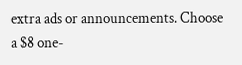extra ads or announcements. Choose a $8 one-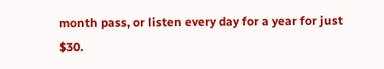month pass, or listen every day for a year for just $30.